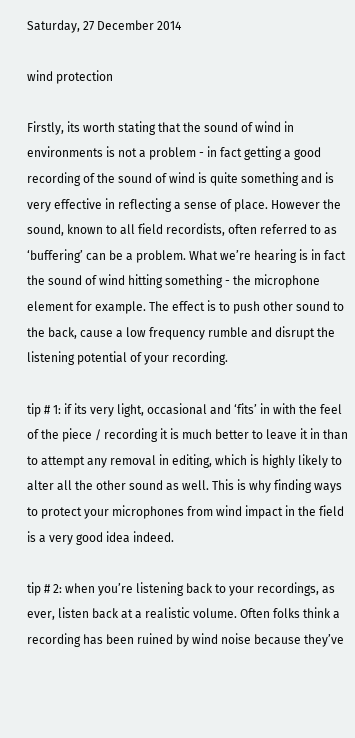Saturday, 27 December 2014

wind protection

Firstly, its worth stating that the sound of wind in environments is not a problem - in fact getting a good recording of the sound of wind is quite something and is very effective in reflecting a sense of place. However the sound, known to all field recordists, often referred to as ‘buffering’ can be a problem. What we’re hearing is in fact the sound of wind hitting something - the microphone element for example. The effect is to push other sound to the back, cause a low frequency rumble and disrupt the listening potential of your recording.

tip # 1: if its very light, occasional and ‘fits’ in with the feel of the piece / recording it is much better to leave it in than to attempt any removal in editing, which is highly likely to alter all the other sound as well. This is why finding ways to protect your microphones from wind impact in the field is a very good idea indeed.

tip # 2: when you’re listening back to your recordings, as ever, listen back at a realistic volume. Often folks think a recording has been ruined by wind noise because they’ve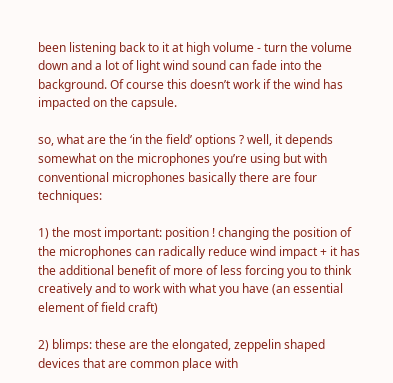been listening back to it at high volume - turn the volume down and a lot of light wind sound can fade into the background. Of course this doesn’t work if the wind has impacted on the capsule.

so, what are the ‘in the field’ options ? well, it depends somewhat on the microphones you’re using but with conventional microphones basically there are four techniques:

1) the most important: position ! changing the position of the microphones can radically reduce wind impact + it has the additional benefit of more of less forcing you to think creatively and to work with what you have (an essential element of field craft)

2) blimps: these are the elongated, zeppelin shaped devices that are common place with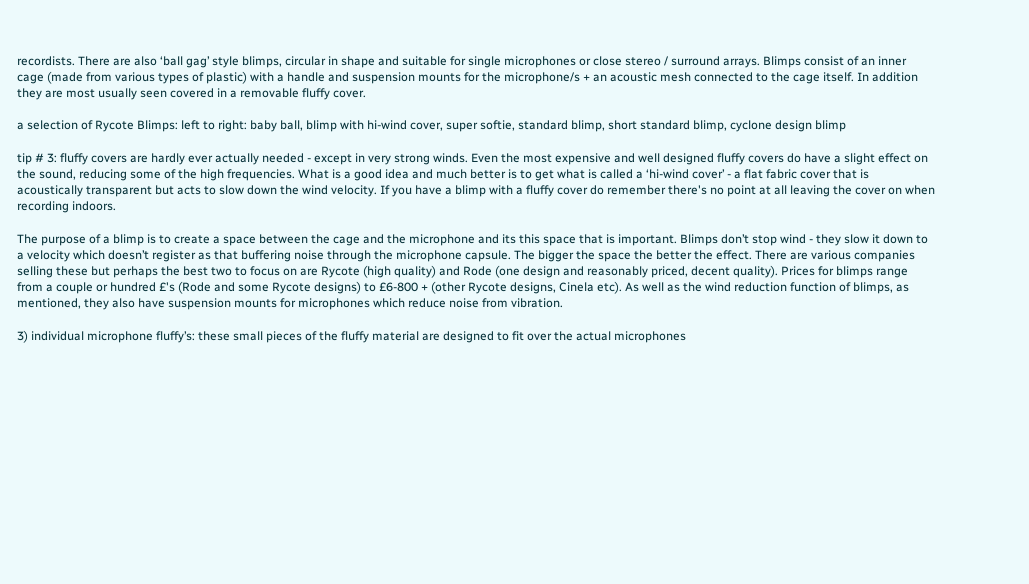recordists. There are also ‘ball gag’ style blimps, circular in shape and suitable for single microphones or close stereo / surround arrays. Blimps consist of an inner cage (made from various types of plastic) with a handle and suspension mounts for the microphone/s + an acoustic mesh connected to the cage itself. In addition they are most usually seen covered in a removable fluffy cover.

a selection of Rycote Blimps: left to right: baby ball, blimp with hi-wind cover, super softie, standard blimp, short standard blimp, cyclone design blimp

tip # 3: fluffy covers are hardly ever actually needed - except in very strong winds. Even the most expensive and well designed fluffy covers do have a slight effect on the sound, reducing some of the high frequencies. What is a good idea and much better is to get what is called a ‘hi-wind cover’ - a flat fabric cover that is acoustically transparent but acts to slow down the wind velocity. If you have a blimp with a fluffy cover do remember there's no point at all leaving the cover on when recording indoors.

The purpose of a blimp is to create a space between the cage and the microphone and its this space that is important. Blimps don’t stop wind - they slow it down to a velocity which doesn’t register as that buffering noise through the microphone capsule. The bigger the space the better the effect. There are various companies selling these but perhaps the best two to focus on are Rycote (high quality) and Rode (one design and reasonably priced, decent quality). Prices for blimps range from a couple or hundred £'s (Rode and some Rycote designs) to £6-800 + (other Rycote designs, Cinela etc). As well as the wind reduction function of blimps, as mentioned, they also have suspension mounts for microphones which reduce noise from vibration.

3) individual microphone fluffy’s: these small pieces of the fluffy material are designed to fit over the actual microphones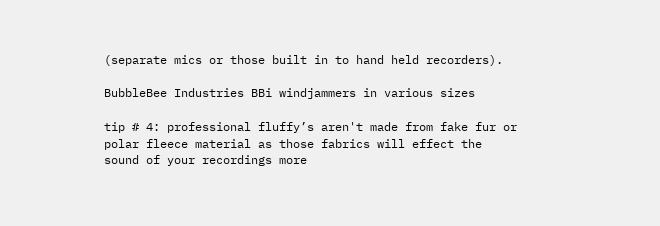(separate mics or those built in to hand held recorders).

BubbleBee Industries BBi windjammers in various sizes

tip # 4: professional fluffy’s aren't made from fake fur or polar fleece material as those fabrics will effect the sound of your recordings more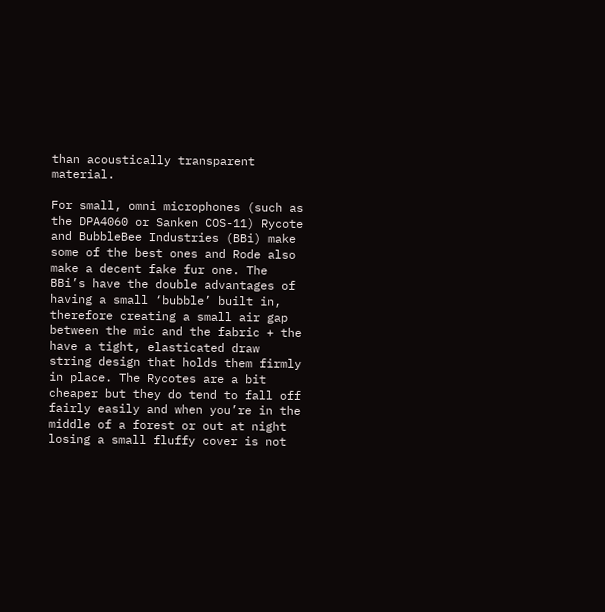than acoustically transparent material.

For small, omni microphones (such as the DPA4060 or Sanken COS-11) Rycote and BubbleBee Industries (BBi) make some of the best ones and Rode also make a decent fake fur one. The BBi’s have the double advantages of having a small ‘bubble’ built in, therefore creating a small air gap between the mic and the fabric + the have a tight, elasticated draw string design that holds them firmly in place. The Rycotes are a bit cheaper but they do tend to fall off fairly easily and when you’re in the middle of a forest or out at night losing a small fluffy cover is not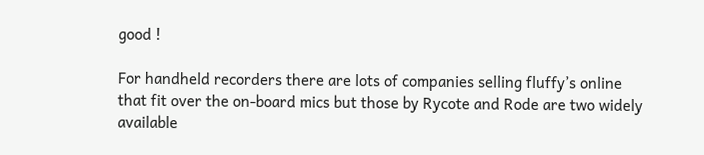good !

For handheld recorders there are lots of companies selling fluffy’s online that fit over the on-board mics but those by Rycote and Rode are two widely available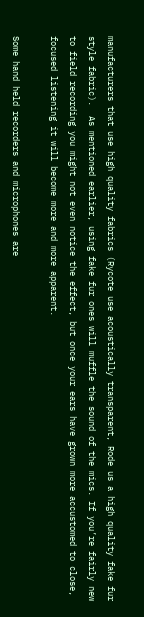manufacturers that use high quality fabrics (Rycote use acoustically transparent, Rode us a high quality fake fur style fabric).  As mentioned earlier, using fake fur ones will muffle the sound of the mics. If you’re fairly new to field recording you might not even notice the effect, but once your ears have grown more accustomed to close, focused listening it will become more and more apparent.

Some hand held recorders and microphones are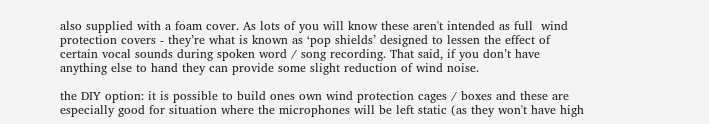also supplied with a foam cover. As lots of you will know these aren't intended as full  wind protection covers - they’re what is known as ‘pop shields’ designed to lessen the effect of certain vocal sounds during spoken word / song recording. That said, if you don’t have anything else to hand they can provide some slight reduction of wind noise.

the DIY option: it is possible to build ones own wind protection cages / boxes and these are especially good for situation where the microphones will be left static (as they won't have high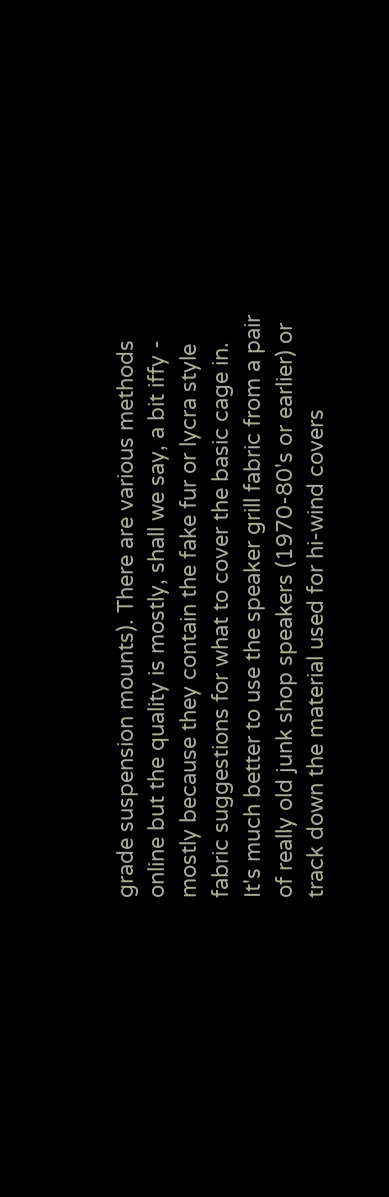grade suspension mounts). There are various methods online but the quality is mostly, shall we say, a bit iffy - mostly because they contain the fake fur or lycra style fabric suggestions for what to cover the basic cage in. It's much better to use the speaker grill fabric from a pair of really old junk shop speakers (1970-80's or earlier) or track down the material used for hi-wind covers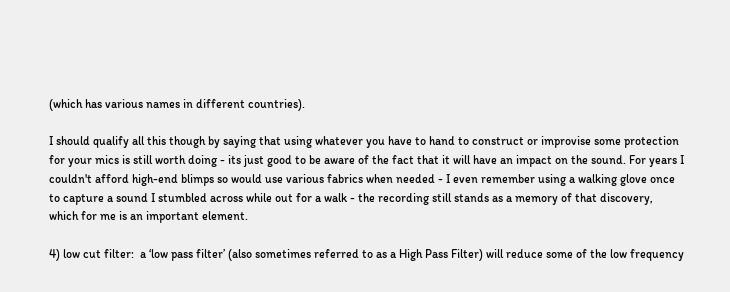(which has various names in different countries).

I should qualify all this though by saying that using whatever you have to hand to construct or improvise some protection for your mics is still worth doing - its just good to be aware of the fact that it will have an impact on the sound. For years I couldn't afford high-end blimps so would use various fabrics when needed - I even remember using a walking glove once to capture a sound I stumbled across while out for a walk - the recording still stands as a memory of that discovery, which for me is an important element.

4) low cut filter:  a ‘low pass filter’ (also sometimes referred to as a High Pass Filter) will reduce some of the low frequency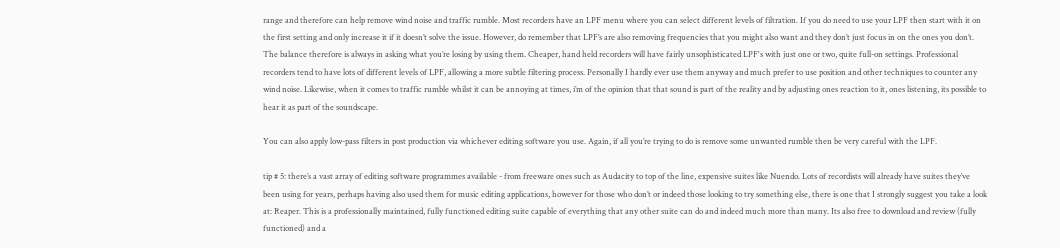range and therefore can help remove wind noise and traffic rumble. Most recorders have an LPF menu where you can select different levels of filtration. If you do need to use your LPF then start with it on the first setting and only increase it if it doesn’t solve the issue. However, do remember that LPF’s are also removing frequencies that you might also want and they don’t just focus in on the ones you don’t. The balance therefore is always in asking what you’re losing by using them. Cheaper, hand held recorders will have fairly unsophisticated LPF's with just one or two, quite full-on settings. Professional recorders tend to have lots of different levels of LPF, allowing a more subtle filtering process. Personally I hardly ever use them anyway and much prefer to use position and other techniques to counter any wind noise. Likewise, when it comes to traffic rumble whilst it can be annoying at times, i’m of the opinion that that sound is part of the reality and by adjusting ones reaction to it, ones listening, its possible to hear it as part of the soundscape.

You can also apply low-pass filters in post production via whichever editing software you use. Again, if all you’re trying to do is remove some unwanted rumble then be very careful with the LPF.

tip # 5: there’s a vast array of editing software programmes available - from freeware ones such as Audacity to top of the line, expensive suites like Nuendo. Lots of recordists will already have suites they’ve been using for years, perhaps having also used them for music editing applications, however for those who don’t or indeed those looking to try something else, there is one that I strongly suggest you take a look at: Reaper. This is a professionally maintained, fully functioned editing suite capable of everything that any other suite can do and indeed much more than many. Its also free to download and review (fully functioned) and a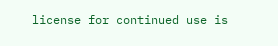license for continued use is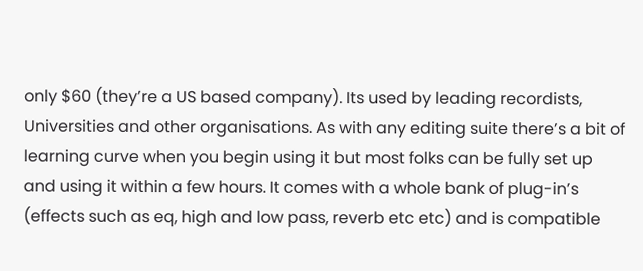only $60 (they’re a US based company). Its used by leading recordists, Universities and other organisations. As with any editing suite there’s a bit of learning curve when you begin using it but most folks can be fully set up and using it within a few hours. It comes with a whole bank of plug-in’s (effects such as eq, high and low pass, reverb etc etc) and is compatible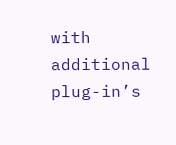with additional plug-in’s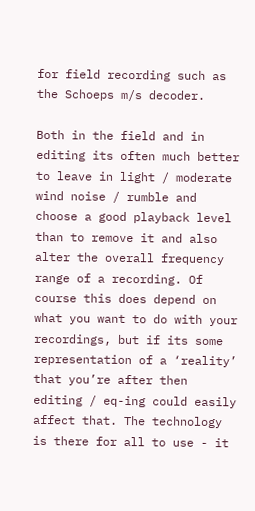for field recording such as the Schoeps m/s decoder.

Both in the field and in editing its often much better to leave in light / moderate wind noise / rumble and choose a good playback level than to remove it and also alter the overall frequency range of a recording. Of course this does depend on what you want to do with your recordings, but if its some representation of a ‘reality’ that you’re after then editing / eq-ing could easily affect that. The technology is there for all to use - it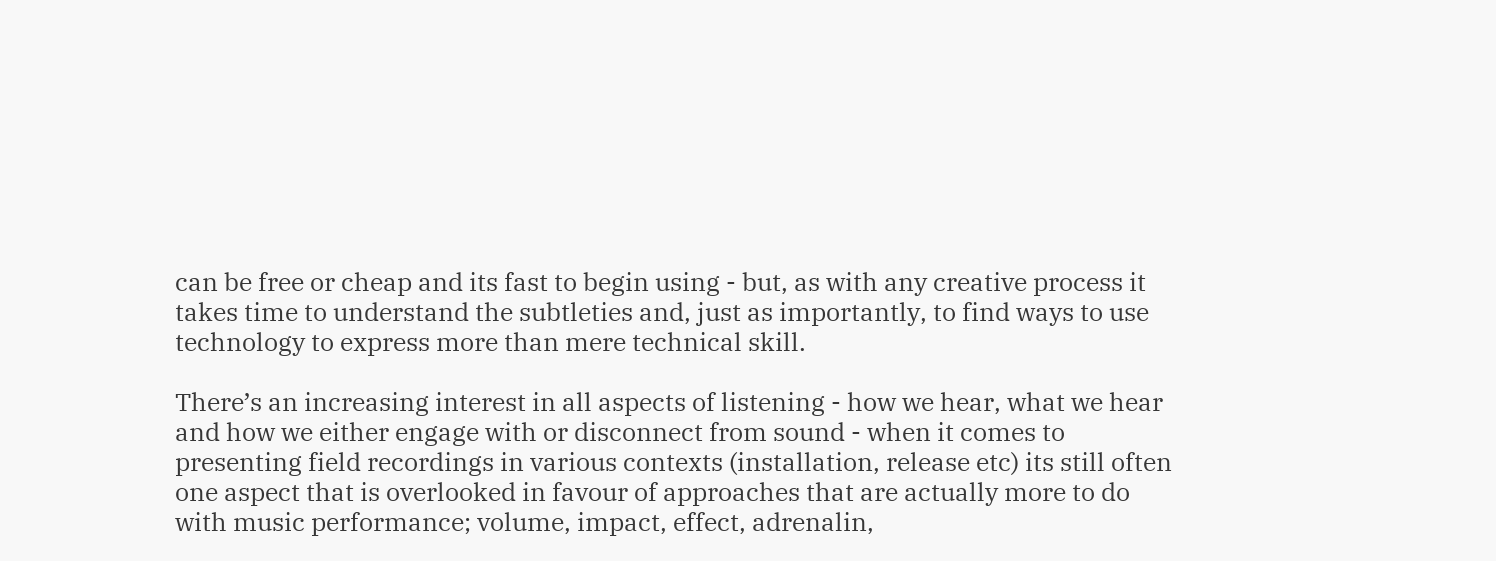can be free or cheap and its fast to begin using - but, as with any creative process it takes time to understand the subtleties and, just as importantly, to find ways to use technology to express more than mere technical skill.

There’s an increasing interest in all aspects of listening - how we hear, what we hear and how we either engage with or disconnect from sound - when it comes to presenting field recordings in various contexts (installation, release etc) its still often one aspect that is overlooked in favour of approaches that are actually more to do with music performance; volume, impact, effect, adrenalin,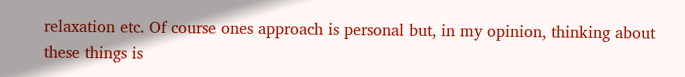relaxation etc. Of course ones approach is personal but, in my opinion, thinking about these things is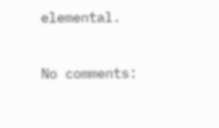elemental.

No comments: